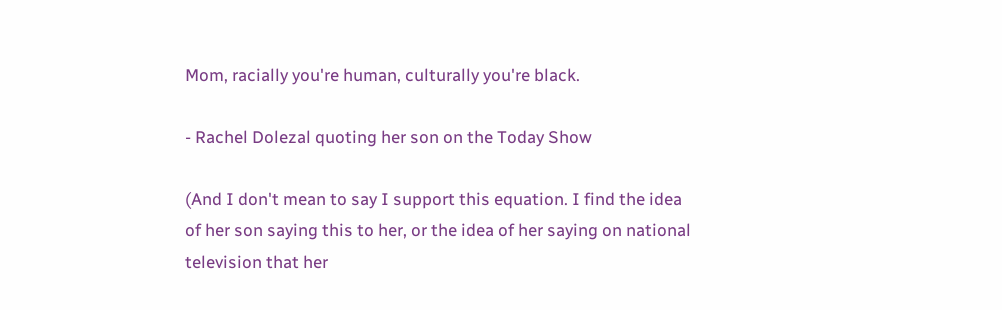Mom, racially you're human, culturally you're black.

- Rachel Dolezal quoting her son on the Today Show

(And I don't mean to say I support this equation. I find the idea of her son saying this to her, or the idea of her saying on national television that her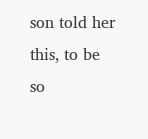son told her this, to be so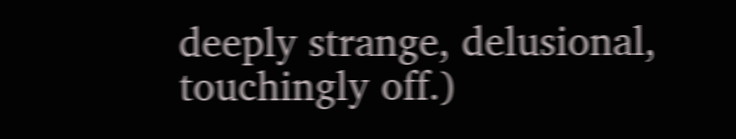deeply strange, delusional, touchingly off.)